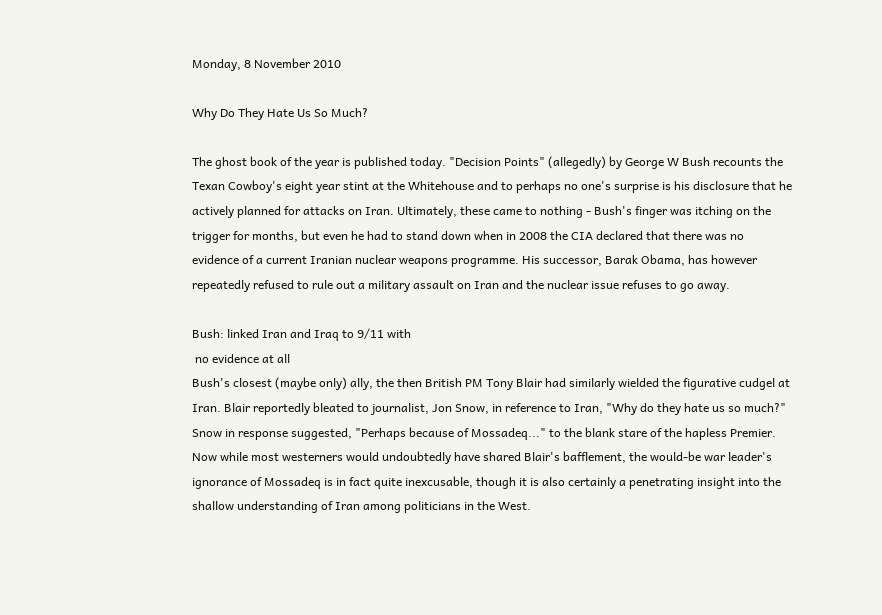Monday, 8 November 2010

Why Do They Hate Us So Much?

The ghost book of the year is published today. "Decision Points" (allegedly) by George W Bush recounts the Texan Cowboy's eight year stint at the Whitehouse and to perhaps no one's surprise is his disclosure that he actively planned for attacks on Iran. Ultimately, these came to nothing - Bush's finger was itching on the trigger for months, but even he had to stand down when in 2008 the CIA declared that there was no evidence of a current Iranian nuclear weapons programme. His successor, Barak Obama, has however repeatedly refused to rule out a military assault on Iran and the nuclear issue refuses to go away.

Bush: linked Iran and Iraq to 9/11 with
 no evidence at all
Bush's closest (maybe only) ally, the then British PM Tony Blair had similarly wielded the figurative cudgel at Iran. Blair reportedly bleated to journalist, Jon Snow, in reference to Iran, "Why do they hate us so much?" Snow in response suggested, "Perhaps because of Mossadeq..." to the blank stare of the hapless Premier. Now while most westerners would undoubtedly have shared Blair's bafflement, the would-be war leader's ignorance of Mossadeq is in fact quite inexcusable, though it is also certainly a penetrating insight into the shallow understanding of Iran among politicians in the West.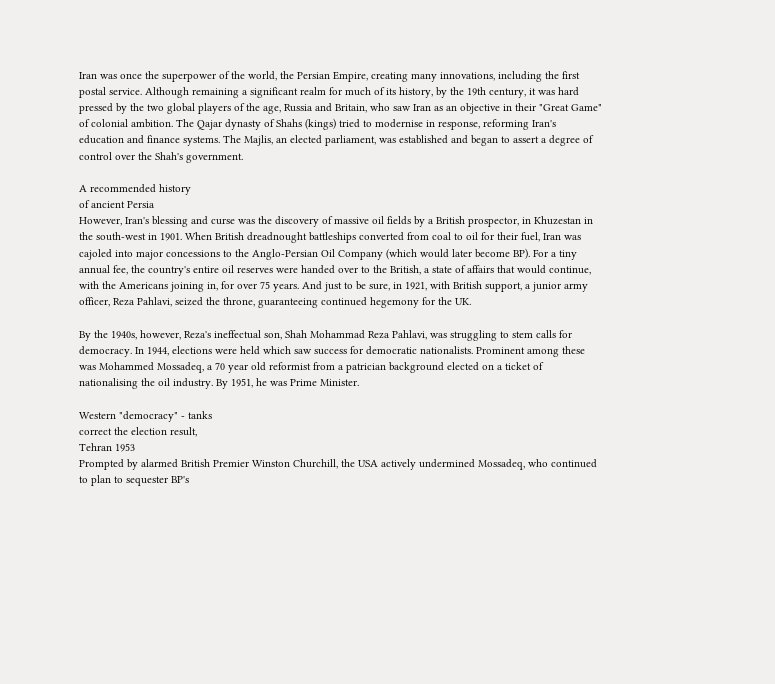Iran was once the superpower of the world, the Persian Empire, creating many innovations, including the first postal service. Although remaining a significant realm for much of its history, by the 19th century, it was hard pressed by the two global players of the age, Russia and Britain, who saw Iran as an objective in their "Great Game" of colonial ambition. The Qajar dynasty of Shahs (kings) tried to modernise in response, reforming Iran's education and finance systems. The Majlis, an elected parliament, was established and began to assert a degree of control over the Shah's government.

A recommended history
of ancient Persia
However, Iran's blessing and curse was the discovery of massive oil fields by a British prospector, in Khuzestan in the south-west in 1901. When British dreadnought battleships converted from coal to oil for their fuel, Iran was cajoled into major concessions to the Anglo-Persian Oil Company (which would later become BP). For a tiny annual fee, the country's entire oil reserves were handed over to the British, a state of affairs that would continue, with the Americans joining in, for over 75 years. And just to be sure, in 1921, with British support, a junior army officer, Reza Pahlavi, seized the throne, guaranteeing continued hegemony for the UK.

By the 1940s, however, Reza's ineffectual son, Shah Mohammad Reza Pahlavi, was struggling to stem calls for democracy. In 1944, elections were held which saw success for democratic nationalists. Prominent among these was Mohammed Mossadeq, a 70 year old reformist from a patrician background elected on a ticket of nationalising the oil industry. By 1951, he was Prime Minister.

Western "democracy" - tanks
correct the election result,
Tehran 1953
Prompted by alarmed British Premier Winston Churchill, the USA actively undermined Mossadeq, who continued to plan to sequester BP's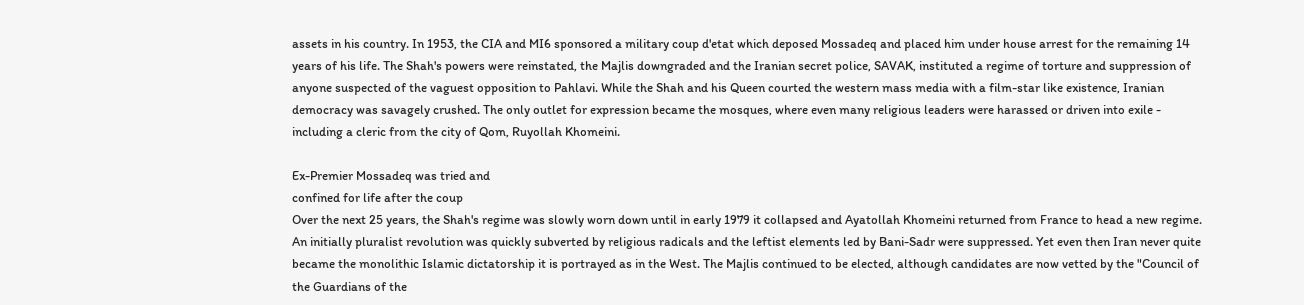assets in his country. In 1953, the CIA and MI6 sponsored a military coup d'etat which deposed Mossadeq and placed him under house arrest for the remaining 14 years of his life. The Shah's powers were reinstated, the Majlis downgraded and the Iranian secret police, SAVAK, instituted a regime of torture and suppression of anyone suspected of the vaguest opposition to Pahlavi. While the Shah and his Queen courted the western mass media with a film-star like existence, Iranian democracy was savagely crushed. The only outlet for expression became the mosques, where even many religious leaders were harassed or driven into exile - including a cleric from the city of Qom, Ruyollah Khomeini.

Ex-Premier Mossadeq was tried and
confined for life after the coup
Over the next 25 years, the Shah's regime was slowly worn down until in early 1979 it collapsed and Ayatollah Khomeini returned from France to head a new regime. An initially pluralist revolution was quickly subverted by religious radicals and the leftist elements led by Bani-Sadr were suppressed. Yet even then Iran never quite became the monolithic Islamic dictatorship it is portrayed as in the West. The Majlis continued to be elected, although candidates are now vetted by the "Council of the Guardians of the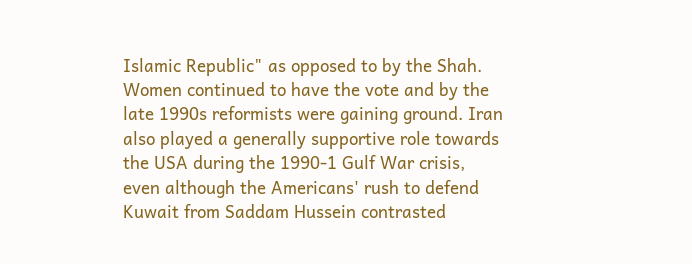Islamic Republic" as opposed to by the Shah. Women continued to have the vote and by the late 1990s reformists were gaining ground. Iran also played a generally supportive role towards the USA during the 1990-1 Gulf War crisis, even although the Americans' rush to defend Kuwait from Saddam Hussein contrasted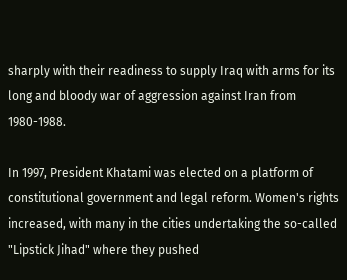sharply with their readiness to supply Iraq with arms for its long and bloody war of aggression against Iran from 1980-1988.

In 1997, President Khatami was elected on a platform of constitutional government and legal reform. Women's rights increased, with many in the cities undertaking the so-called "Lipstick Jihad" where they pushed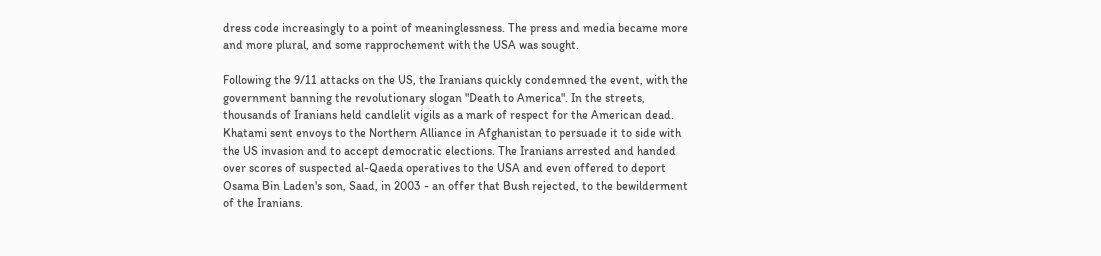dress code increasingly to a point of meaninglessness. The press and media became more and more plural, and some rapprochement with the USA was sought.

Following the 9/11 attacks on the US, the Iranians quickly condemned the event, with the government banning the revolutionary slogan "Death to America". In the streets, thousands of Iranians held candlelit vigils as a mark of respect for the American dead. Khatami sent envoys to the Northern Alliance in Afghanistan to persuade it to side with the US invasion and to accept democratic elections. The Iranians arrested and handed over scores of suspected al-Qaeda operatives to the USA and even offered to deport Osama Bin Laden's son, Saad, in 2003 - an offer that Bush rejected, to the bewilderment of the Iranians.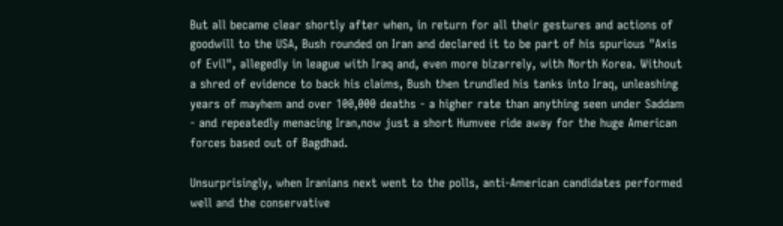But all became clear shortly after when, in return for all their gestures and actions of goodwill to the USA, Bush rounded on Iran and declared it to be part of his spurious "Axis of Evil", allegedly in league with Iraq and, even more bizarrely, with North Korea. Without a shred of evidence to back his claims, Bush then trundled his tanks into Iraq, unleashing years of mayhem and over 100,000 deaths - a higher rate than anything seen under Saddam - and repeatedly menacing Iran,now just a short Humvee ride away for the huge American forces based out of Bagdhad.

Unsurprisingly, when Iranians next went to the polls, anti-American candidates performed well and the conservative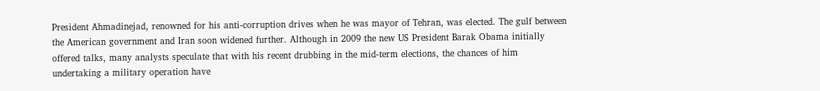President Ahmadinejad, renowned for his anti-corruption drives when he was mayor of Tehran, was elected. The gulf between the American government and Iran soon widened further. Although in 2009 the new US President Barak Obama initially offered talks, many analysts speculate that with his recent drubbing in the mid-term elections, the chances of him undertaking a military operation have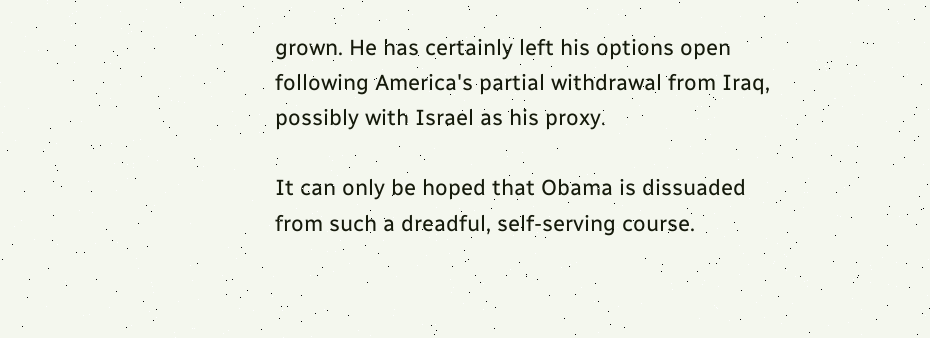grown. He has certainly left his options open following America's partial withdrawal from Iraq, possibly with Israel as his proxy.

It can only be hoped that Obama is dissuaded from such a dreadful, self-serving course.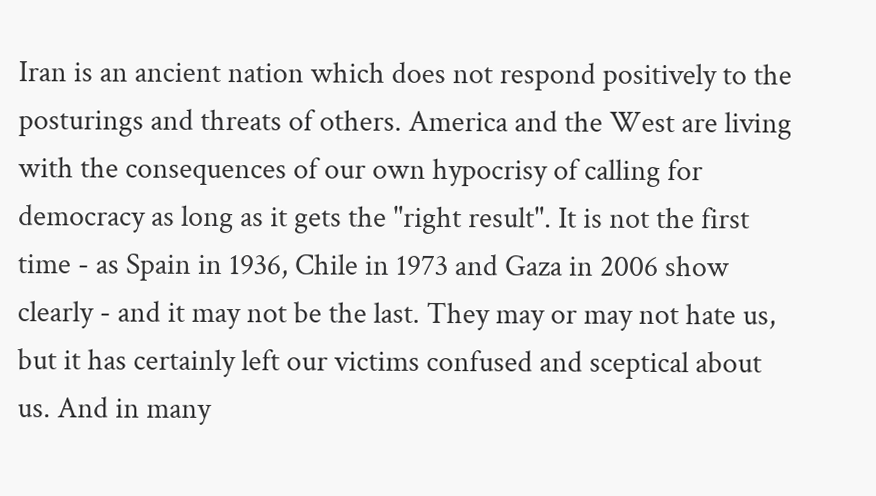Iran is an ancient nation which does not respond positively to the posturings and threats of others. America and the West are living with the consequences of our own hypocrisy of calling for democracy as long as it gets the "right result". It is not the first time - as Spain in 1936, Chile in 1973 and Gaza in 2006 show clearly - and it may not be the last. They may or may not hate us, but it has certainly left our victims confused and sceptical about us. And in many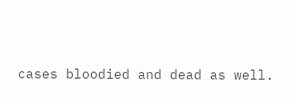cases bloodied and dead as well.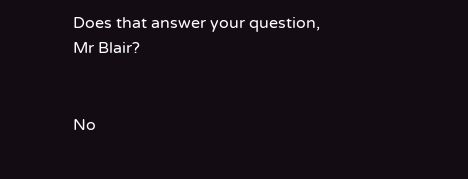Does that answer your question, Mr Blair?


No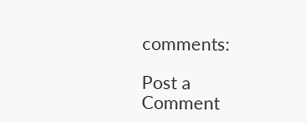comments:

Post a Comment